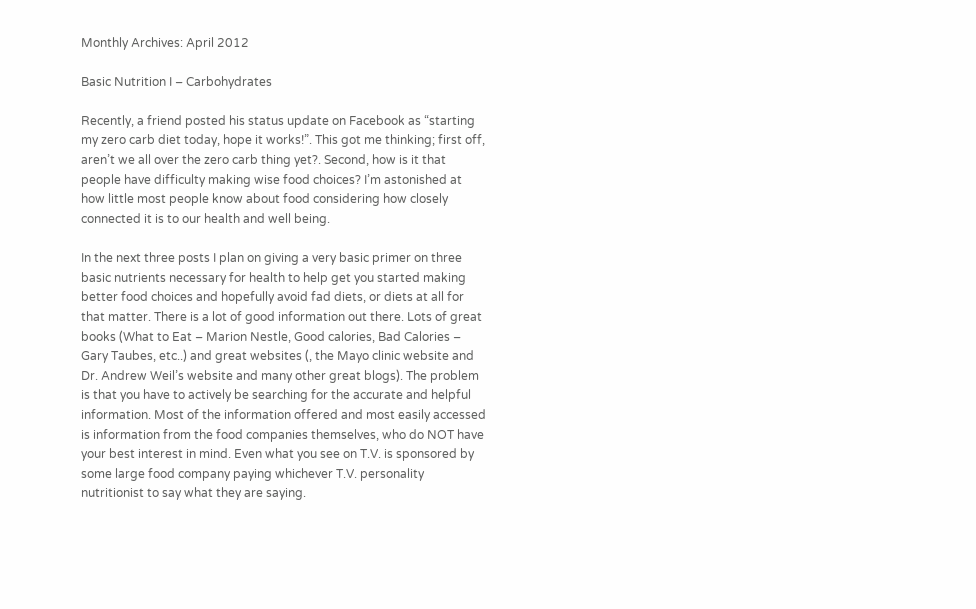Monthly Archives: April 2012

Basic Nutrition I – Carbohydrates

Recently, a friend posted his status update on Facebook as “starting my zero carb diet today, hope it works!”. This got me thinking; first off, aren’t we all over the zero carb thing yet?. Second, how is it that people have difficulty making wise food choices? I’m astonished at how little most people know about food considering how closely connected it is to our health and well being.

In the next three posts I plan on giving a very basic primer on three basic nutrients necessary for health to help get you started making better food choices and hopefully avoid fad diets, or diets at all for that matter. There is a lot of good information out there. Lots of great books (What to Eat – Marion Nestle, Good calories, Bad Calories – Gary Taubes, etc..) and great websites (, the Mayo clinic website and Dr. Andrew Weil’s website and many other great blogs). The problem is that you have to actively be searching for the accurate and helpful information. Most of the information offered and most easily accessed is information from the food companies themselves, who do NOT have your best interest in mind. Even what you see on T.V. is sponsored by some large food company paying whichever T.V. personality nutritionist to say what they are saying.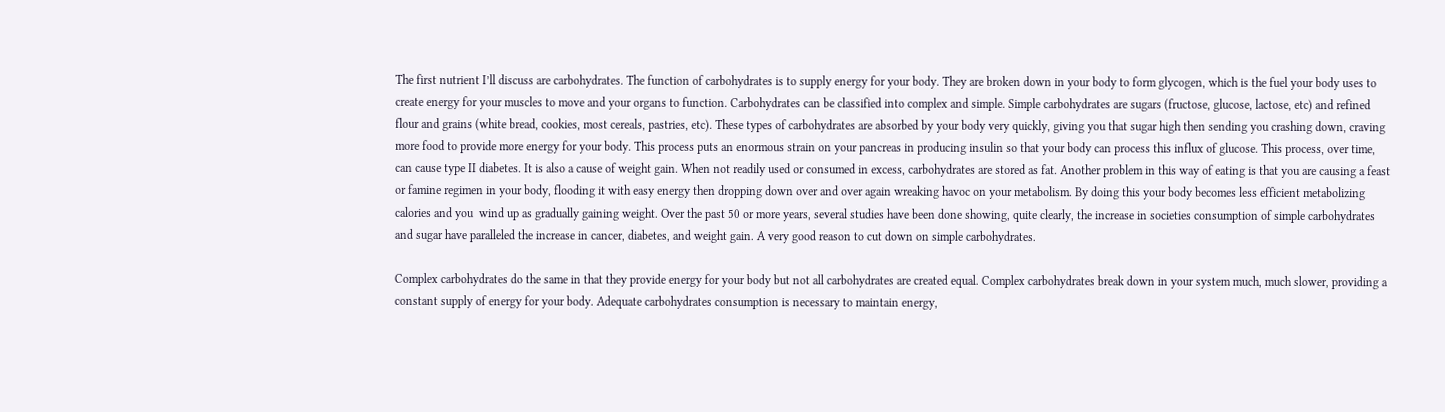The first nutrient I’ll discuss are carbohydrates. The function of carbohydrates is to supply energy for your body. They are broken down in your body to form glycogen, which is the fuel your body uses to create energy for your muscles to move and your organs to function. Carbohydrates can be classified into complex and simple. Simple carbohydrates are sugars (fructose, glucose, lactose, etc) and refined flour and grains (white bread, cookies, most cereals, pastries, etc). These types of carbohydrates are absorbed by your body very quickly, giving you that sugar high then sending you crashing down, craving more food to provide more energy for your body. This process puts an enormous strain on your pancreas in producing insulin so that your body can process this influx of glucose. This process, over time, can cause type II diabetes. It is also a cause of weight gain. When not readily used or consumed in excess, carbohydrates are stored as fat. Another problem in this way of eating is that you are causing a feast or famine regimen in your body, flooding it with easy energy then dropping down over and over again wreaking havoc on your metabolism. By doing this your body becomes less efficient metabolizing calories and you  wind up as gradually gaining weight. Over the past 50 or more years, several studies have been done showing, quite clearly, the increase in societies consumption of simple carbohydrates and sugar have paralleled the increase in cancer, diabetes, and weight gain. A very good reason to cut down on simple carbohydrates.

Complex carbohydrates do the same in that they provide energy for your body but not all carbohydrates are created equal. Complex carbohydrates break down in your system much, much slower, providing a constant supply of energy for your body. Adequate carbohydrates consumption is necessary to maintain energy,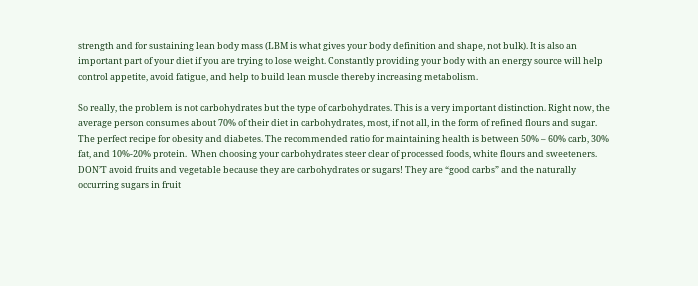strength and for sustaining lean body mass (LBM is what gives your body definition and shape, not bulk). It is also an important part of your diet if you are trying to lose weight. Constantly providing your body with an energy source will help control appetite, avoid fatigue, and help to build lean muscle thereby increasing metabolism.

So really, the problem is not carbohydrates but the type of carbohydrates. This is a very important distinction. Right now, the average person consumes about 70% of their diet in carbohydrates, most, if not all, in the form of refined flours and sugar. The perfect recipe for obesity and diabetes. The recommended ratio for maintaining health is between 50% – 60% carb, 30% fat, and 10%-20% protein.  When choosing your carbohydrates steer clear of processed foods, white flours and sweeteners. DON’T avoid fruits and vegetable because they are carbohydrates or sugars! They are “good carbs” and the naturally occurring sugars in fruit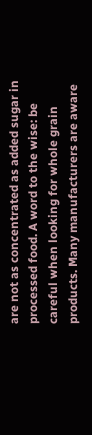are not as concentrated as added sugar in processed food. A word to the wise: be careful when looking for whole grain products. Many manufacturers are aware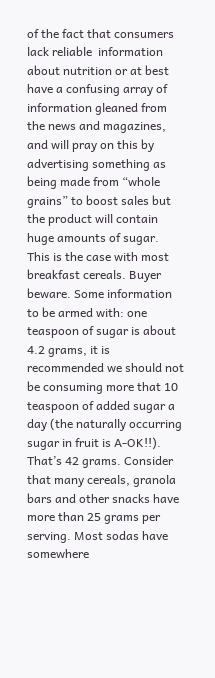of the fact that consumers lack reliable  information about nutrition or at best have a confusing array of information gleaned from the news and magazines, and will pray on this by advertising something as being made from “whole grains” to boost sales but the product will contain huge amounts of sugar. This is the case with most breakfast cereals. Buyer beware. Some information to be armed with: one teaspoon of sugar is about 4.2 grams, it is recommended we should not be consuming more that 10 teaspoon of added sugar a day (the naturally occurring sugar in fruit is A-OK!!). That’s 42 grams. Consider that many cereals, granola bars and other snacks have more than 25 grams per serving. Most sodas have somewhere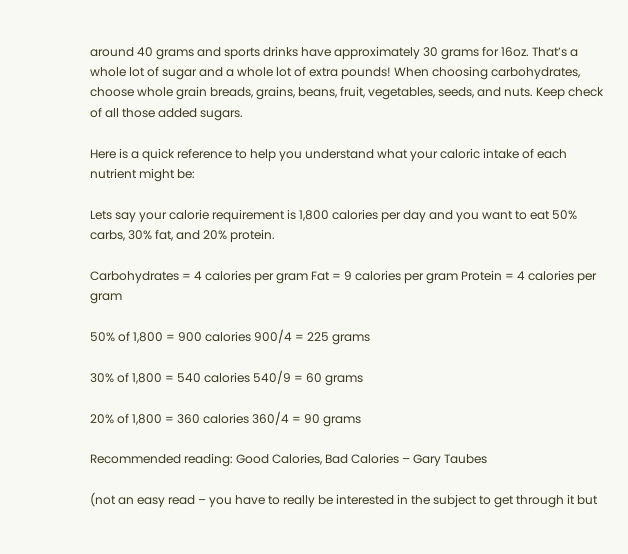around 40 grams and sports drinks have approximately 30 grams for 16oz. That’s a whole lot of sugar and a whole lot of extra pounds! When choosing carbohydrates, choose whole grain breads, grains, beans, fruit, vegetables, seeds, and nuts. Keep check of all those added sugars.

Here is a quick reference to help you understand what your caloric intake of each nutrient might be:

Lets say your calorie requirement is 1,800 calories per day and you want to eat 50% carbs, 30% fat, and 20% protein.

Carbohydrates = 4 calories per gram Fat = 9 calories per gram Protein = 4 calories per gram

50% of 1,800 = 900 calories 900/4 = 225 grams

30% of 1,800 = 540 calories 540/9 = 60 grams

20% of 1,800 = 360 calories 360/4 = 90 grams

Recommended reading: Good Calories, Bad Calories – Gary Taubes

(not an easy read – you have to really be interested in the subject to get through it but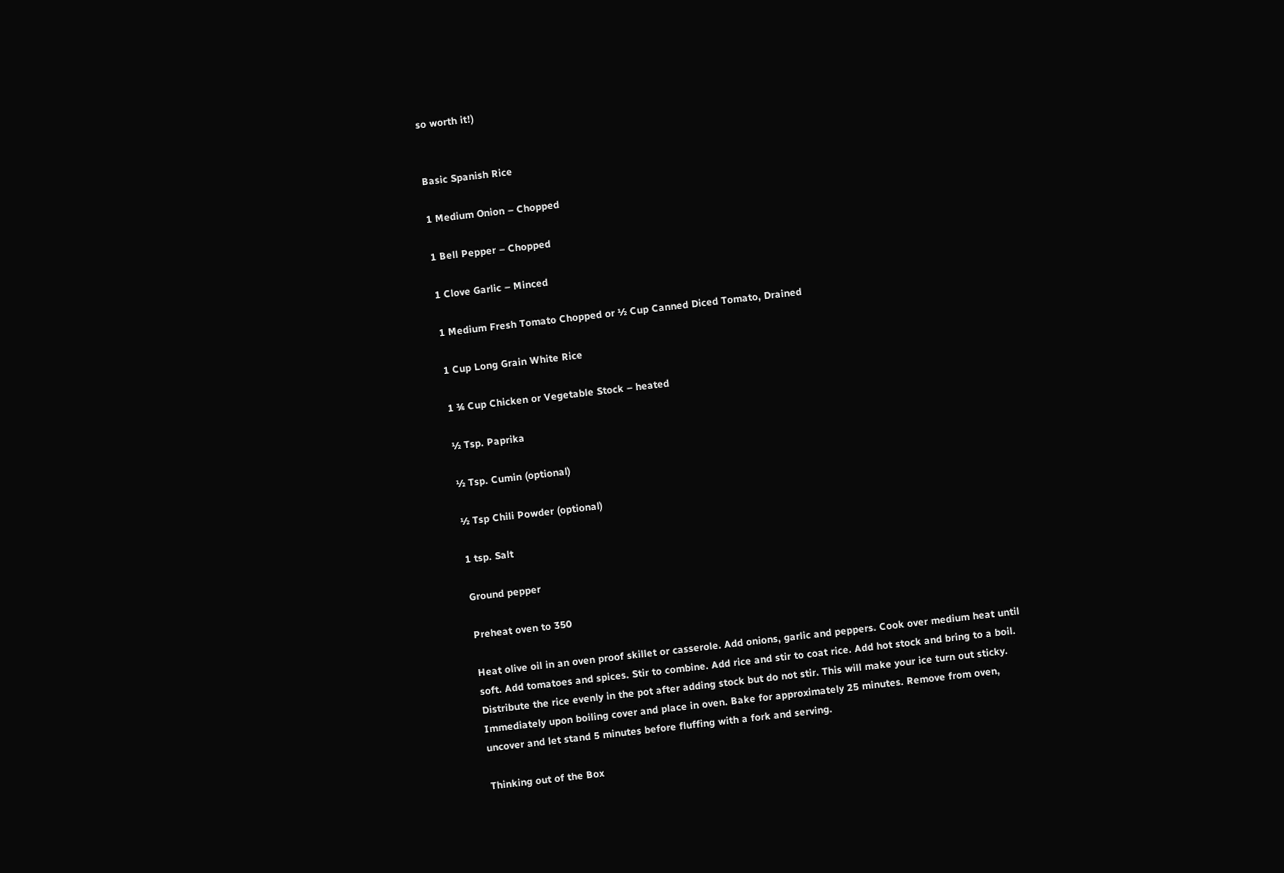so worth it!)


Basic Spanish Rice

1 Medium Onion – Chopped

1 Bell Pepper – Chopped

1 Clove Garlic – Minced

1 Medium Fresh Tomato Chopped or ½ Cup Canned Diced Tomato, Drained

1 Cup Long Grain White Rice

1 ¾ Cup Chicken or Vegetable Stock – heated

½ Tsp. Paprika

½ Tsp. Cumin (optional)

½ Tsp Chili Powder (optional)

1 tsp. Salt

Ground pepper

Preheat oven to 350

Heat olive oil in an oven proof skillet or casserole. Add onions, garlic and peppers. Cook over medium heat until soft. Add tomatoes and spices. Stir to combine. Add rice and stir to coat rice. Add hot stock and bring to a boil. Distribute the rice evenly in the pot after adding stock but do not stir. This will make your ice turn out sticky. Immediately upon boiling cover and place in oven. Bake for approximately 25 minutes. Remove from oven, uncover and let stand 5 minutes before fluffing with a fork and serving.

Thinking out of the Box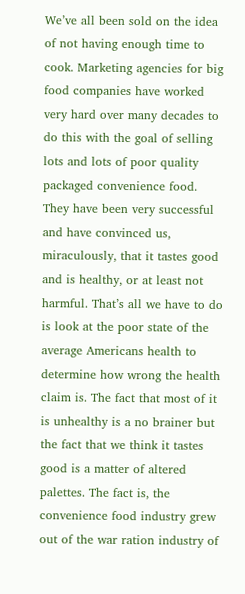We’ve all been sold on the idea of not having enough time to cook. Marketing agencies for big food companies have worked very hard over many decades to do this with the goal of selling lots and lots of poor quality packaged convenience food. They have been very successful and have convinced us, miraculously, that it tastes good and is healthy, or at least not harmful. That’s all we have to do is look at the poor state of the average Americans health to determine how wrong the health claim is. The fact that most of it is unhealthy is a no brainer but the fact that we think it tastes good is a matter of altered palettes. The fact is, the convenience food industry grew out of the war ration industry of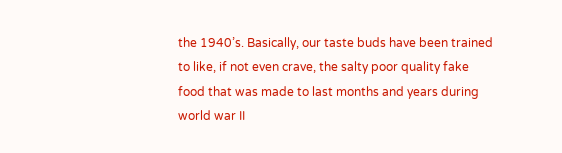the 1940’s. Basically, our taste buds have been trained to like, if not even crave, the salty poor quality fake food that was made to last months and years during world war II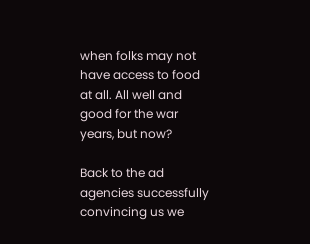when folks may not have access to food at all. All well and good for the war years, but now?

Back to the ad agencies successfully convincing us we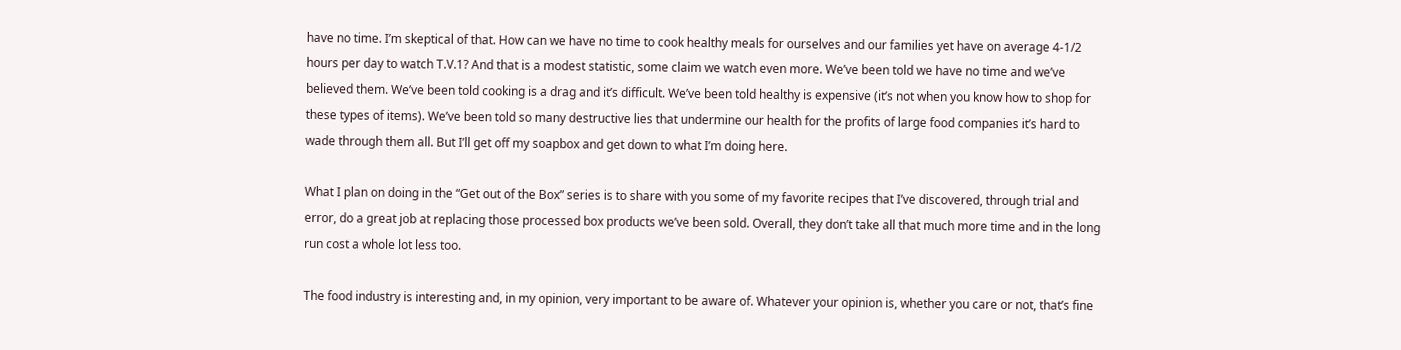have no time. I’m skeptical of that. How can we have no time to cook healthy meals for ourselves and our families yet have on average 4-1/2 hours per day to watch T.V.1? And that is a modest statistic, some claim we watch even more. We’ve been told we have no time and we’ve believed them. We’ve been told cooking is a drag and it’s difficult. We’ve been told healthy is expensive (it’s not when you know how to shop for these types of items). We’ve been told so many destructive lies that undermine our health for the profits of large food companies it’s hard to wade through them all. But I’ll get off my soapbox and get down to what I’m doing here.

What I plan on doing in the “Get out of the Box” series is to share with you some of my favorite recipes that I’ve discovered, through trial and error, do a great job at replacing those processed box products we’ve been sold. Overall, they don’t take all that much more time and in the long run cost a whole lot less too.

The food industry is interesting and, in my opinion, very important to be aware of. Whatever your opinion is, whether you care or not, that’s fine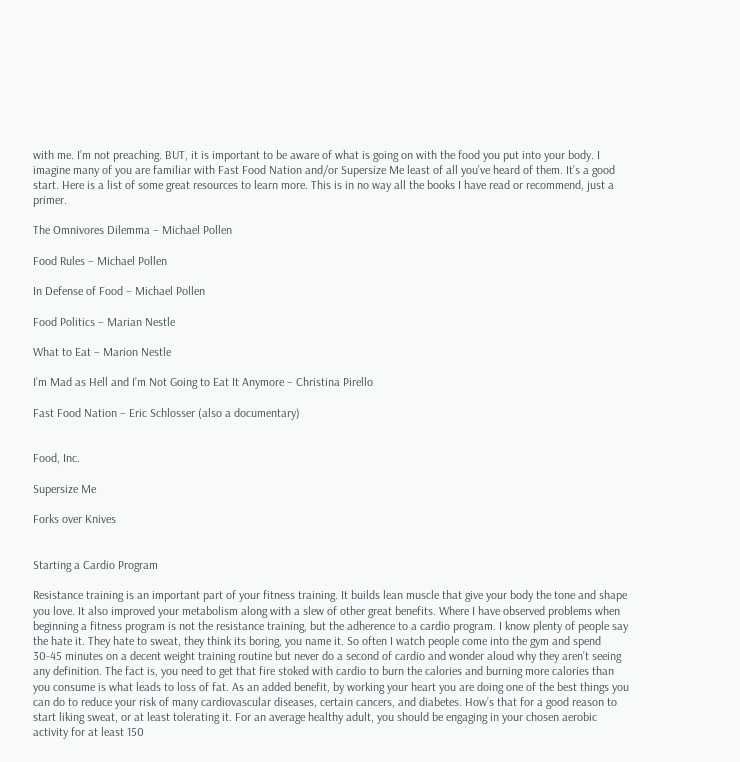with me. I’m not preaching. BUT, it is important to be aware of what is going on with the food you put into your body. I imagine many of you are familiar with Fast Food Nation and/or Supersize Me least of all you’ve heard of them. It’s a good start. Here is a list of some great resources to learn more. This is in no way all the books I have read or recommend, just a primer.

The Omnivores Dilemma – Michael Pollen

Food Rules – Michael Pollen

In Defense of Food – Michael Pollen

Food Politics – Marian Nestle

What to Eat – Marion Nestle

I’m Mad as Hell and I’m Not Going to Eat It Anymore – Christina Pirello

Fast Food Nation – Eric Schlosser (also a documentary)


Food, Inc.

Supersize Me

Forks over Knives


Starting a Cardio Program

Resistance training is an important part of your fitness training. It builds lean muscle that give your body the tone and shape you love. It also improved your metabolism along with a slew of other great benefits. Where I have observed problems when beginning a fitness program is not the resistance training, but the adherence to a cardio program. I know plenty of people say the hate it. They hate to sweat, they think its boring, you name it. So often I watch people come into the gym and spend 30-45 minutes on a decent weight training routine but never do a second of cardio and wonder aloud why they aren’t seeing any definition. The fact is, you need to get that fire stoked with cardio to burn the calories and burning more calories than you consume is what leads to loss of fat. As an added benefit, by working your heart you are doing one of the best things you can do to reduce your risk of many cardiovascular diseases, certain cancers, and diabetes. How’s that for a good reason to start liking sweat, or at least tolerating it. For an average healthy adult, you should be engaging in your chosen aerobic activity for at least 150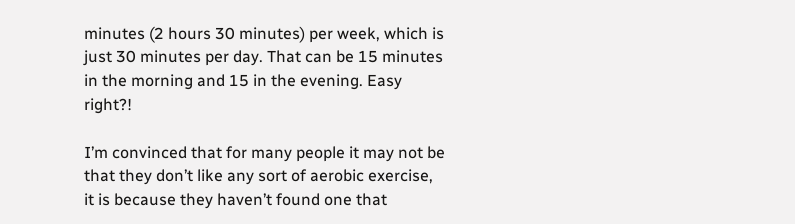minutes (2 hours 30 minutes) per week, which is just 30 minutes per day. That can be 15 minutes in the morning and 15 in the evening. Easy right?!

I’m convinced that for many people it may not be that they don’t like any sort of aerobic exercise, it is because they haven’t found one that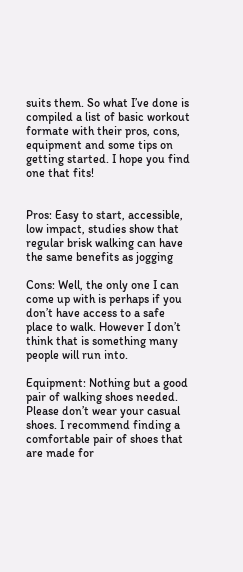suits them. So what I’ve done is compiled a list of basic workout formate with their pros, cons, equipment and some tips on getting started. I hope you find one that fits!


Pros: Easy to start, accessible, low impact, studies show that regular brisk walking can have the same benefits as jogging

Cons: Well, the only one I can come up with is perhaps if you don’t have access to a safe place to walk. However I don’t think that is something many people will run into.

Equipment: Nothing but a good pair of walking shoes needed. Please don’t wear your casual shoes. I recommend finding a comfortable pair of shoes that are made for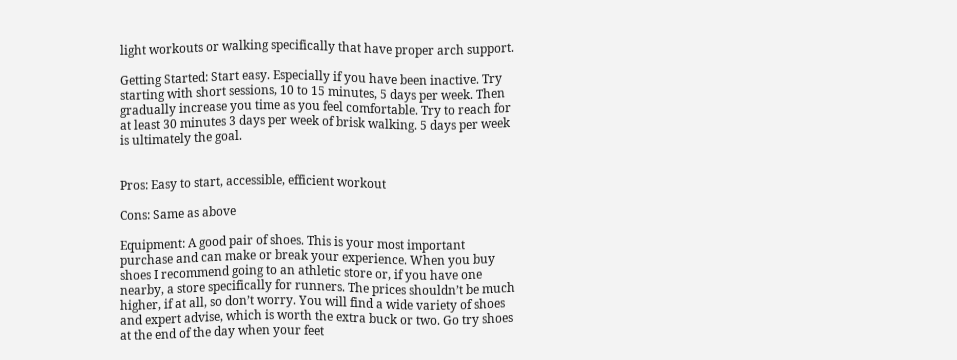light workouts or walking specifically that have proper arch support.

Getting Started: Start easy. Especially if you have been inactive. Try starting with short sessions, 10 to 15 minutes, 5 days per week. Then gradually increase you time as you feel comfortable. Try to reach for at least 30 minutes 3 days per week of brisk walking. 5 days per week is ultimately the goal.


Pros: Easy to start, accessible, efficient workout

Cons: Same as above

Equipment: A good pair of shoes. This is your most important purchase and can make or break your experience. When you buy shoes I recommend going to an athletic store or, if you have one nearby, a store specifically for runners. The prices shouldn’t be much higher, if at all, so don’t worry. You will find a wide variety of shoes and expert advise, which is worth the extra buck or two. Go try shoes at the end of the day when your feet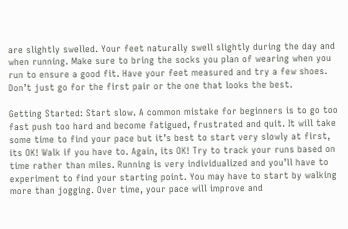are slightly swelled. Your feet naturally swell slightly during the day and when running. Make sure to bring the socks you plan of wearing when you run to ensure a good fit. Have your feet measured and try a few shoes. Don’t just go for the first pair or the one that looks the best.

Getting Started: Start slow. A common mistake for beginners is to go too fast push too hard and become fatigued, frustrated and quit. It will take some time to find your pace but it’s best to start very slowly at first, its OK! Walk if you have to. Again, its OK! Try to track your runs based on time rather than miles. Running is very individualized and you’ll have to experiment to find your starting point. You may have to start by walking more than jogging. Over time, your pace will improve and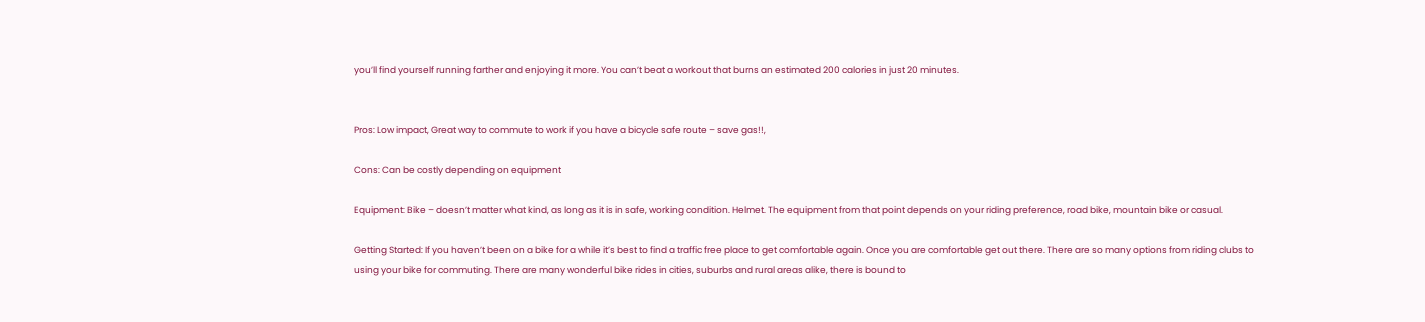you’ll find yourself running farther and enjoying it more. You can’t beat a workout that burns an estimated 200 calories in just 20 minutes.


Pros: Low impact, Great way to commute to work if you have a bicycle safe route – save gas!!,

Cons: Can be costly depending on equipment

Equipment: Bike – doesn’t matter what kind, as long as it is in safe, working condition. Helmet. The equipment from that point depends on your riding preference, road bike, mountain bike or casual.

Getting Started: If you haven’t been on a bike for a while it’s best to find a traffic free place to get comfortable again. Once you are comfortable get out there. There are so many options from riding clubs to using your bike for commuting. There are many wonderful bike rides in cities, suburbs and rural areas alike, there is bound to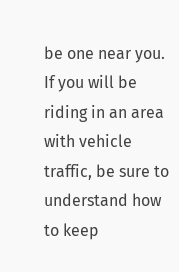be one near you. If you will be riding in an area with vehicle traffic, be sure to understand how to keep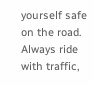yourself safe on the road. Always ride with traffic,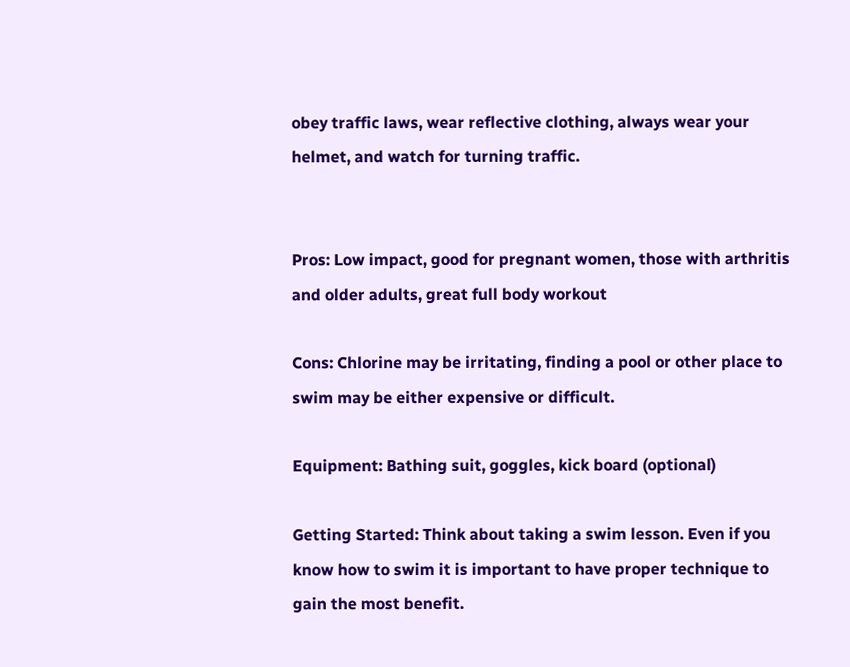obey traffic laws, wear reflective clothing, always wear your helmet, and watch for turning traffic.


Pros: Low impact, good for pregnant women, those with arthritis and older adults, great full body workout

Cons: Chlorine may be irritating, finding a pool or other place to swim may be either expensive or difficult.

Equipment: Bathing suit, goggles, kick board (optional)

Getting Started: Think about taking a swim lesson. Even if you know how to swim it is important to have proper technique to gain the most benefit.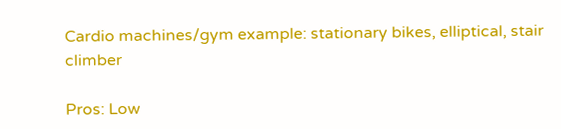Cardio machines/gym example: stationary bikes, elliptical, stair climber

Pros: Low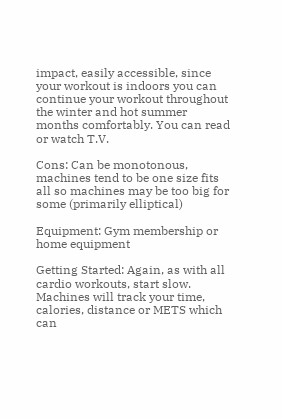impact, easily accessible, since your workout is indoors you can continue your workout throughout the winter and hot summer months comfortably. You can read or watch T.V.

Cons: Can be monotonous, machines tend to be one size fits all so machines may be too big for some (primarily elliptical)

Equipment: Gym membership or home equipment

Getting Started: Again, as with all cardio workouts, start slow. Machines will track your time, calories, distance or METS which can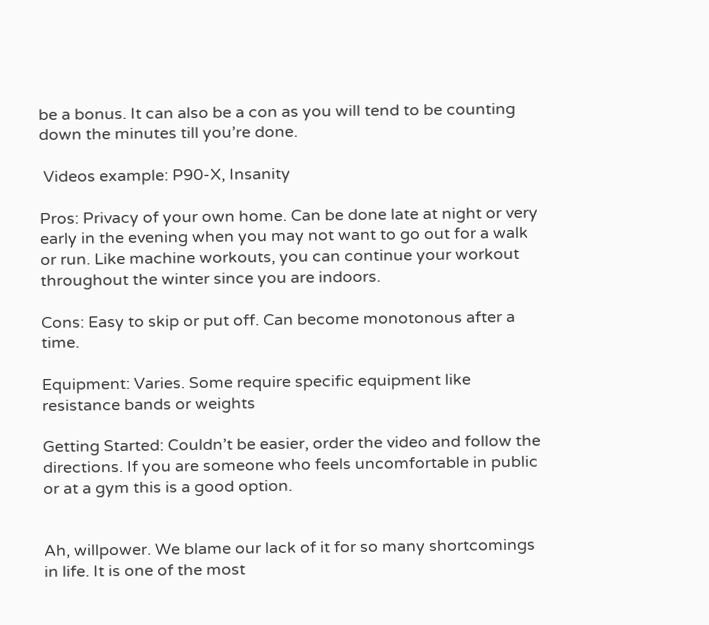be a bonus. It can also be a con as you will tend to be counting down the minutes till you’re done.

 Videos example: P90-X, Insanity

Pros: Privacy of your own home. Can be done late at night or very early in the evening when you may not want to go out for a walk or run. Like machine workouts, you can continue your workout throughout the winter since you are indoors.

Cons: Easy to skip or put off. Can become monotonous after a time.

Equipment: Varies. Some require specific equipment like resistance bands or weights

Getting Started: Couldn’t be easier, order the video and follow the directions. If you are someone who feels uncomfortable in public or at a gym this is a good option.


Ah, willpower. We blame our lack of it for so many shortcomings in life. It is one of the most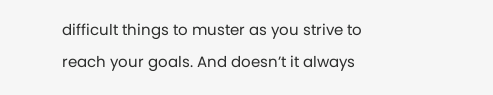difficult things to muster as you strive to reach your goals. And doesn’t it always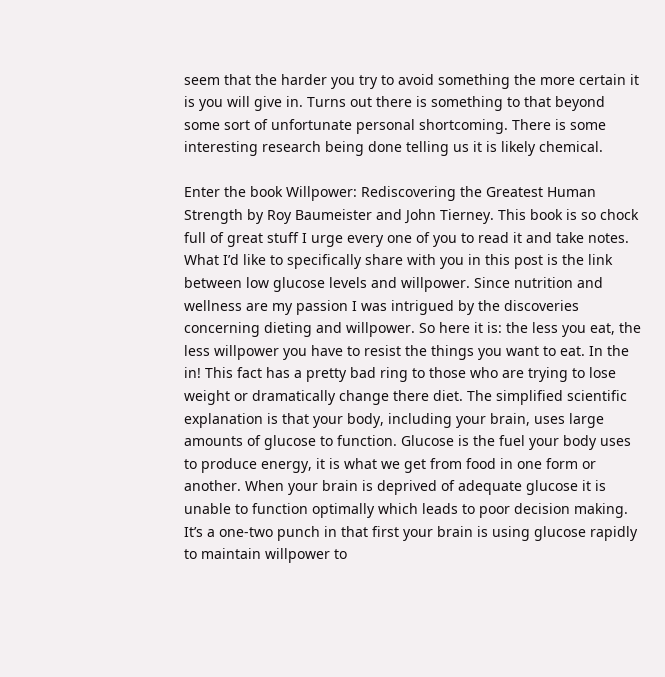seem that the harder you try to avoid something the more certain it is you will give in. Turns out there is something to that beyond some sort of unfortunate personal shortcoming. There is some interesting research being done telling us it is likely chemical.

Enter the book Willpower: Rediscovering the Greatest Human Strength by Roy Baumeister and John Tierney. This book is so chock full of great stuff I urge every one of you to read it and take notes. What I’d like to specifically share with you in this post is the link between low glucose levels and willpower. Since nutrition and wellness are my passion I was intrigued by the discoveries concerning dieting and willpower. So here it is: the less you eat, the less willpower you have to resist the things you want to eat. In the in! This fact has a pretty bad ring to those who are trying to lose weight or dramatically change there diet. The simplified scientific explanation is that your body, including your brain, uses large amounts of glucose to function. Glucose is the fuel your body uses to produce energy, it is what we get from food in one form or another. When your brain is deprived of adequate glucose it is unable to function optimally which leads to poor decision making. It’s a one-two punch in that first your brain is using glucose rapidly to maintain willpower to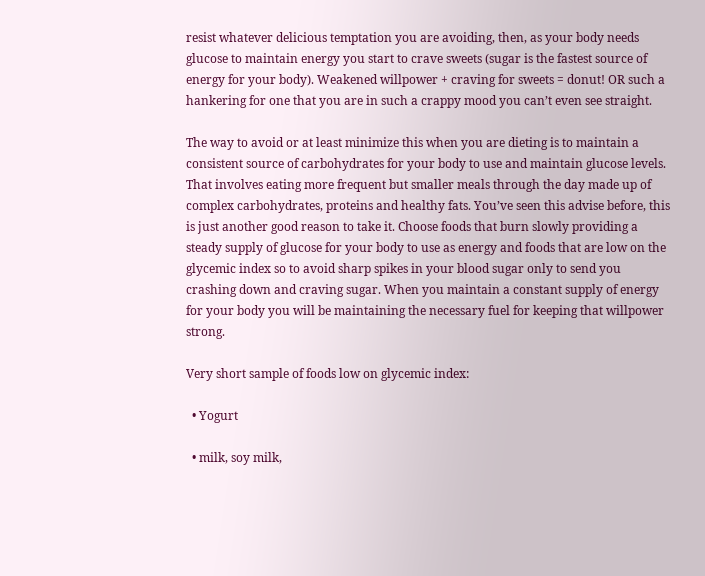resist whatever delicious temptation you are avoiding, then, as your body needs glucose to maintain energy you start to crave sweets (sugar is the fastest source of energy for your body). Weakened willpower + craving for sweets = donut! OR such a hankering for one that you are in such a crappy mood you can’t even see straight.

The way to avoid or at least minimize this when you are dieting is to maintain a consistent source of carbohydrates for your body to use and maintain glucose levels. That involves eating more frequent but smaller meals through the day made up of complex carbohydrates, proteins and healthy fats. You’ve seen this advise before, this is just another good reason to take it. Choose foods that burn slowly providing a steady supply of glucose for your body to use as energy and foods that are low on the glycemic index so to avoid sharp spikes in your blood sugar only to send you crashing down and craving sugar. When you maintain a constant supply of energy for your body you will be maintaining the necessary fuel for keeping that willpower strong.

Very short sample of foods low on glycemic index:

  • Yogurt

  • milk, soy milk,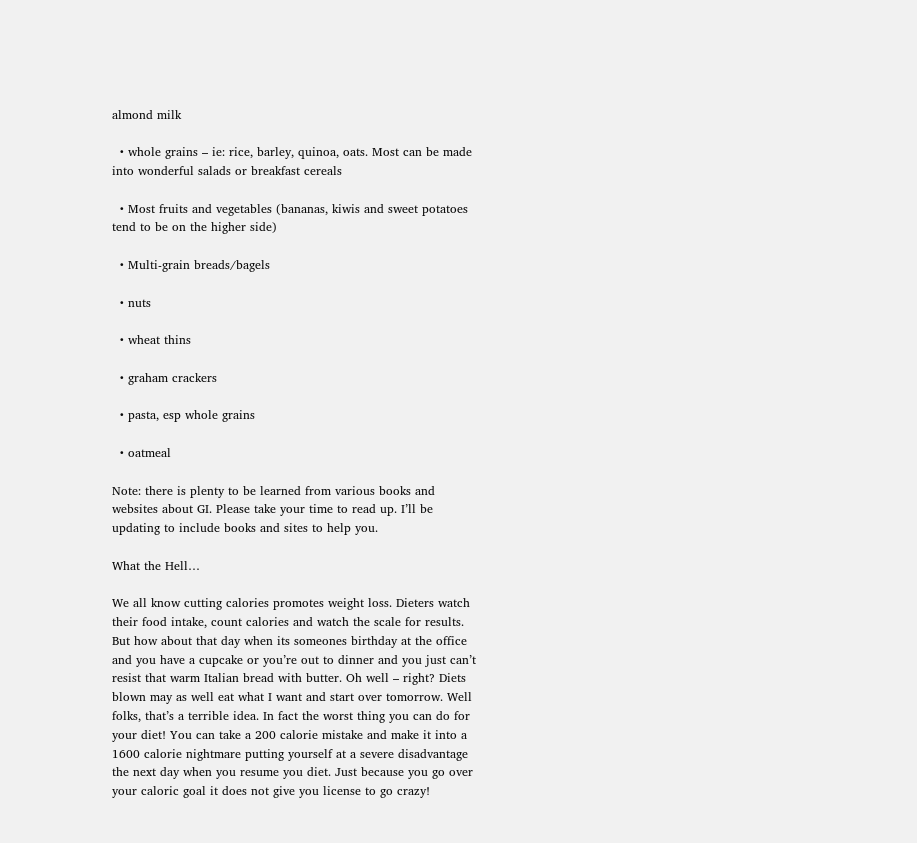almond milk

  • whole grains – ie: rice, barley, quinoa, oats. Most can be made into wonderful salads or breakfast cereals

  • Most fruits and vegetables (bananas, kiwis and sweet potatoes tend to be on the higher side)

  • Multi-grain breads/bagels

  • nuts

  • wheat thins

  • graham crackers

  • pasta, esp whole grains

  • oatmeal

Note: there is plenty to be learned from various books and websites about GI. Please take your time to read up. I’ll be updating to include books and sites to help you.

What the Hell…

We all know cutting calories promotes weight loss. Dieters watch their food intake, count calories and watch the scale for results. But how about that day when its someones birthday at the office and you have a cupcake or you’re out to dinner and you just can’t resist that warm Italian bread with butter. Oh well – right? Diets blown may as well eat what I want and start over tomorrow. Well folks, that’s a terrible idea. In fact the worst thing you can do for your diet! You can take a 200 calorie mistake and make it into a 1600 calorie nightmare putting yourself at a severe disadvantage the next day when you resume you diet. Just because you go over your caloric goal it does not give you license to go crazy!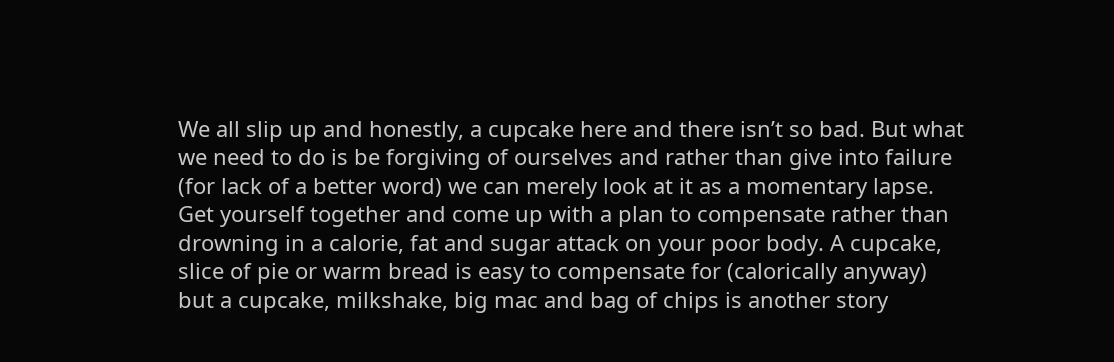We all slip up and honestly, a cupcake here and there isn’t so bad. But what we need to do is be forgiving of ourselves and rather than give into failure (for lack of a better word) we can merely look at it as a momentary lapse. Get yourself together and come up with a plan to compensate rather than drowning in a calorie, fat and sugar attack on your poor body. A cupcake, slice of pie or warm bread is easy to compensate for (calorically anyway) but a cupcake, milkshake, big mac and bag of chips is another story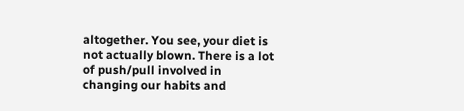altogether. You see, your diet is not actually blown. There is a lot of push/pull involved in changing our habits and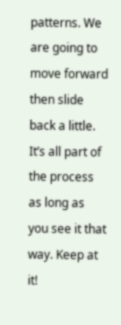patterns. We are going to move forward then slide back a little. It’s all part of the process as long as you see it that way. Keep at it!